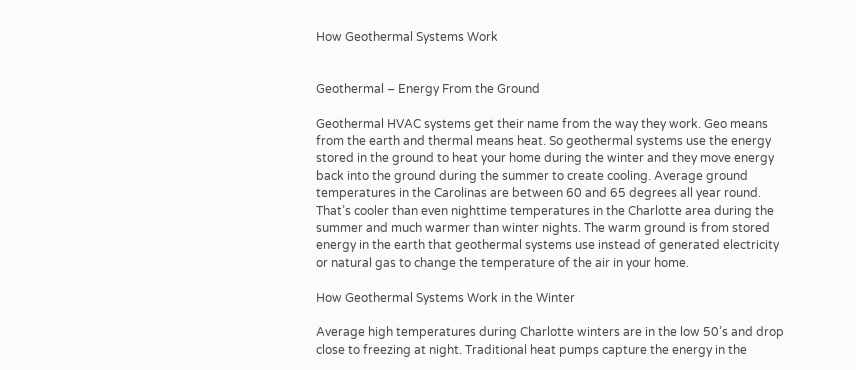How Geothermal Systems Work


Geothermal – Energy From the Ground

Geothermal HVAC systems get their name from the way they work. Geo means from the earth and thermal means heat. So geothermal systems use the energy stored in the ground to heat your home during the winter and they move energy back into the ground during the summer to create cooling. Average ground temperatures in the Carolinas are between 60 and 65 degrees all year round. That’s cooler than even nighttime temperatures in the Charlotte area during the summer and much warmer than winter nights. The warm ground is from stored energy in the earth that geothermal systems use instead of generated electricity or natural gas to change the temperature of the air in your home.

How Geothermal Systems Work in the Winter

Average high temperatures during Charlotte winters are in the low 50’s and drop close to freezing at night. Traditional heat pumps capture the energy in the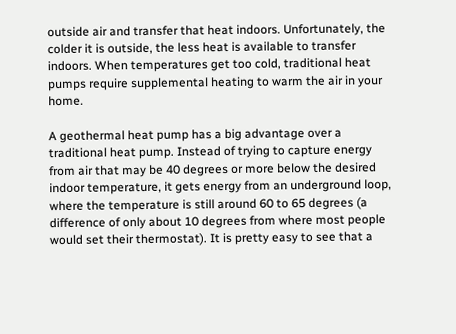outside air and transfer that heat indoors. Unfortunately, the colder it is outside, the less heat is available to transfer indoors. When temperatures get too cold, traditional heat pumps require supplemental heating to warm the air in your home.

A geothermal heat pump has a big advantage over a traditional heat pump. Instead of trying to capture energy from air that may be 40 degrees or more below the desired indoor temperature, it gets energy from an underground loop, where the temperature is still around 60 to 65 degrees (a difference of only about 10 degrees from where most people would set their thermostat). It is pretty easy to see that a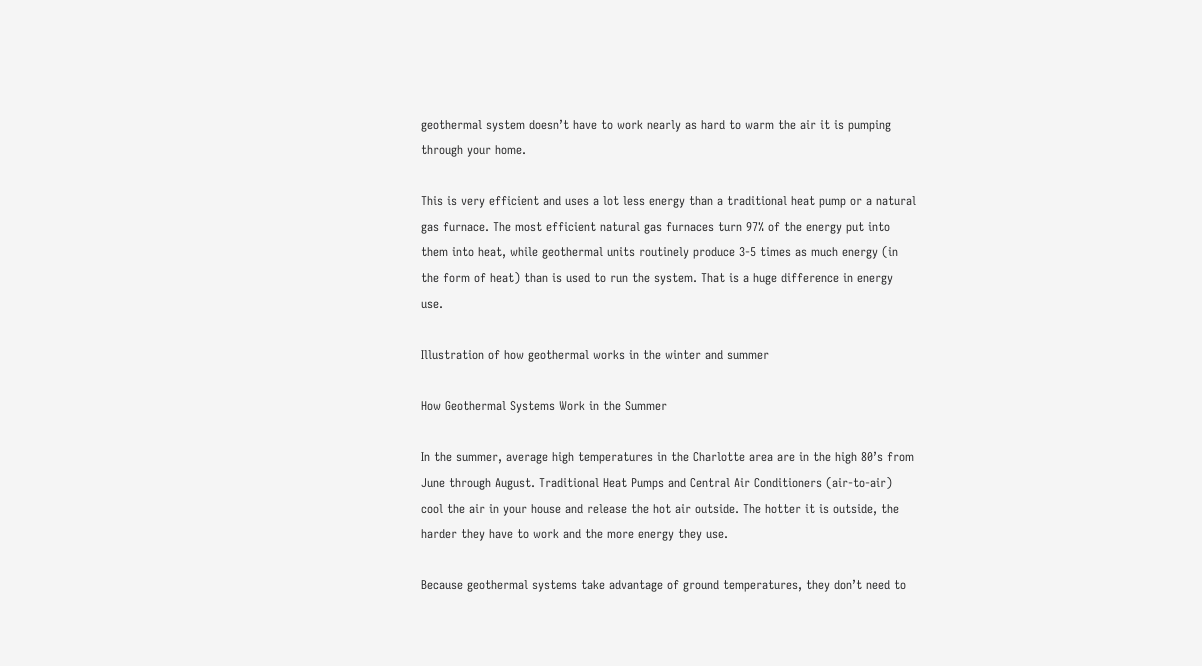geothermal system doesn’t have to work nearly as hard to warm the air it is pumping through your home.

This is very efficient and uses a lot less energy than a traditional heat pump or a natural gas furnace. The most efficient natural gas furnaces turn 97% of the energy put into them into heat, while geothermal units routinely produce 3-5 times as much energy (in the form of heat) than is used to run the system. That is a huge difference in energy use.

Illustration of how geothermal works in the winter and summer

How Geothermal Systems Work in the Summer

In the summer, average high temperatures in the Charlotte area are in the high 80’s from June through August. Traditional Heat Pumps and Central Air Conditioners (air-to-air) cool the air in your house and release the hot air outside. The hotter it is outside, the harder they have to work and the more energy they use.

Because geothermal systems take advantage of ground temperatures, they don’t need to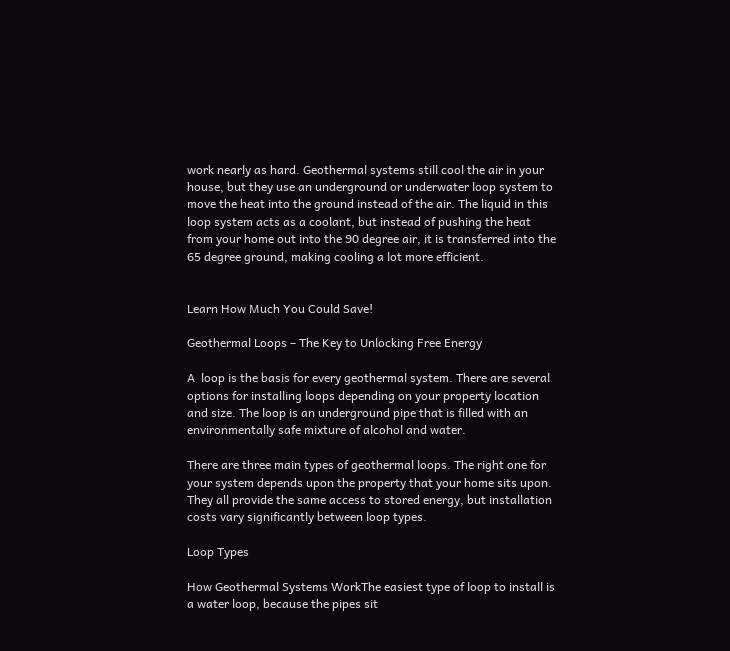work nearly as hard. Geothermal systems still cool the air in your house, but they use an underground or underwater loop system to move the heat into the ground instead of the air. The liquid in this loop system acts as a coolant, but instead of pushing the heat from your home out into the 90 degree air, it is transferred into the 65 degree ground, making cooling a lot more efficient.


Learn How Much You Could Save!

Geothermal Loops – The Key to Unlocking Free Energy

A  loop is the basis for every geothermal system. There are several options for installing loops depending on your property location and size. The loop is an underground pipe that is filled with an environmentally safe mixture of alcohol and water.

There are three main types of geothermal loops. The right one for your system depends upon the property that your home sits upon. They all provide the same access to stored energy, but installation costs vary significantly between loop types.

Loop Types

How Geothermal Systems WorkThe easiest type of loop to install is a water loop, because the pipes sit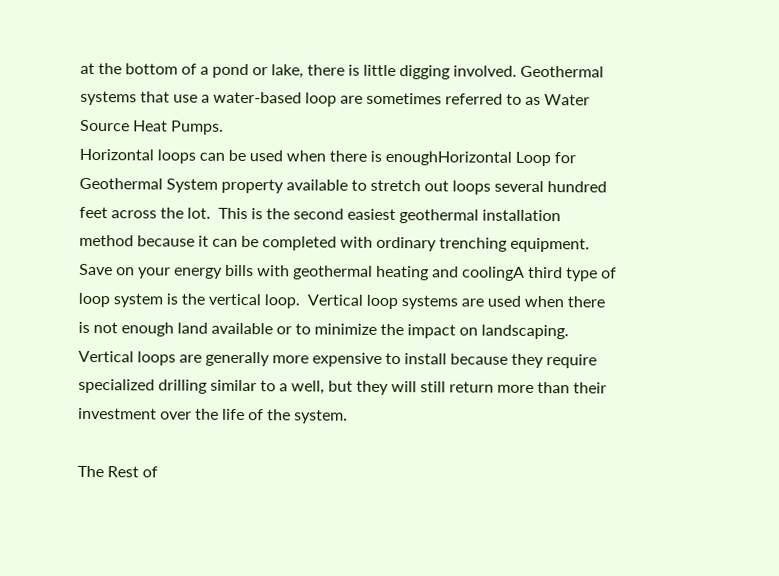at the bottom of a pond or lake, there is little digging involved. Geothermal systems that use a water-based loop are sometimes referred to as Water Source Heat Pumps.
Horizontal loops can be used when there is enoughHorizontal Loop for Geothermal System property available to stretch out loops several hundred feet across the lot.  This is the second easiest geothermal installation method because it can be completed with ordinary trenching equipment.
Save on your energy bills with geothermal heating and coolingA third type of loop system is the vertical loop.  Vertical loop systems are used when there is not enough land available or to minimize the impact on landscaping.  Vertical loops are generally more expensive to install because they require specialized drilling similar to a well, but they will still return more than their investment over the life of the system.

The Rest of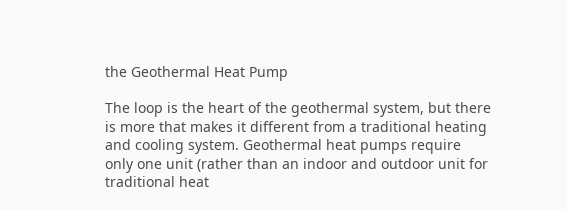the Geothermal Heat Pump

The loop is the heart of the geothermal system, but there is more that makes it different from a traditional heating and cooling system. Geothermal heat pumps require only one unit (rather than an indoor and outdoor unit for traditional heat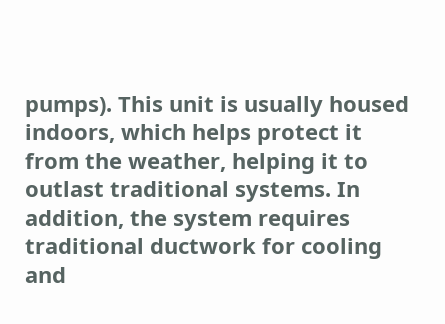pumps). This unit is usually housed indoors, which helps protect it from the weather, helping it to outlast traditional systems. In addition, the system requires traditional ductwork for cooling and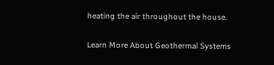heating the air throughout the house.

Learn More About Geothermal Systems